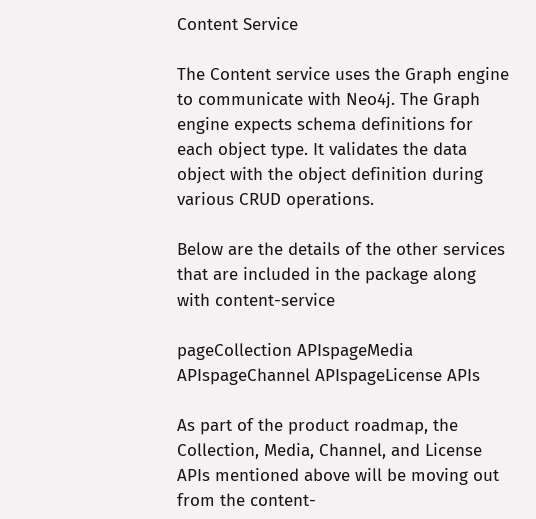Content Service

The Content service uses the Graph engine to communicate with Neo4j. The Graph engine expects schema definitions for each object type. It validates the data object with the object definition during various CRUD operations.

Below are the details of the other services that are included in the package along with content-service

pageCollection APIspageMedia APIspageChannel APIspageLicense APIs

As part of the product roadmap, the Collection, Media, Channel, and License APIs mentioned above will be moving out from the content-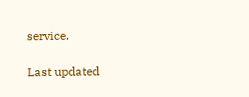service.

Last updated